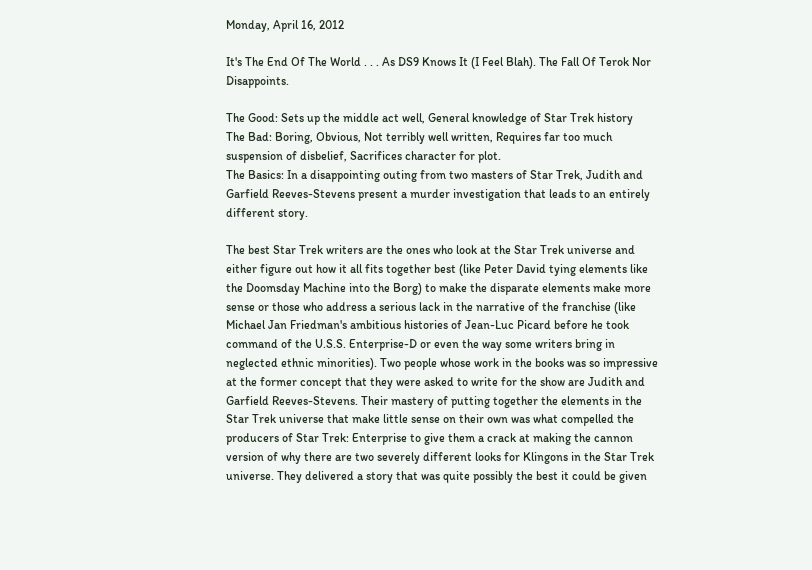Monday, April 16, 2012

It's The End Of The World . . . As DS9 Knows It (I Feel Blah). The Fall Of Terok Nor Disappoints.

The Good: Sets up the middle act well, General knowledge of Star Trek history
The Bad: Boring, Obvious, Not terribly well written, Requires far too much suspension of disbelief, Sacrifices character for plot.
The Basics: In a disappointing outing from two masters of Star Trek, Judith and Garfield Reeves-Stevens present a murder investigation that leads to an entirely different story.

The best Star Trek writers are the ones who look at the Star Trek universe and either figure out how it all fits together best (like Peter David tying elements like the Doomsday Machine into the Borg) to make the disparate elements make more sense or those who address a serious lack in the narrative of the franchise (like Michael Jan Friedman's ambitious histories of Jean-Luc Picard before he took command of the U.S.S. Enterprise-D or even the way some writers bring in neglected ethnic minorities). Two people whose work in the books was so impressive at the former concept that they were asked to write for the show are Judith and Garfield Reeves-Stevens. Their mastery of putting together the elements in the Star Trek universe that make little sense on their own was what compelled the producers of Star Trek: Enterprise to give them a crack at making the cannon version of why there are two severely different looks for Klingons in the Star Trek universe. They delivered a story that was quite possibly the best it could be given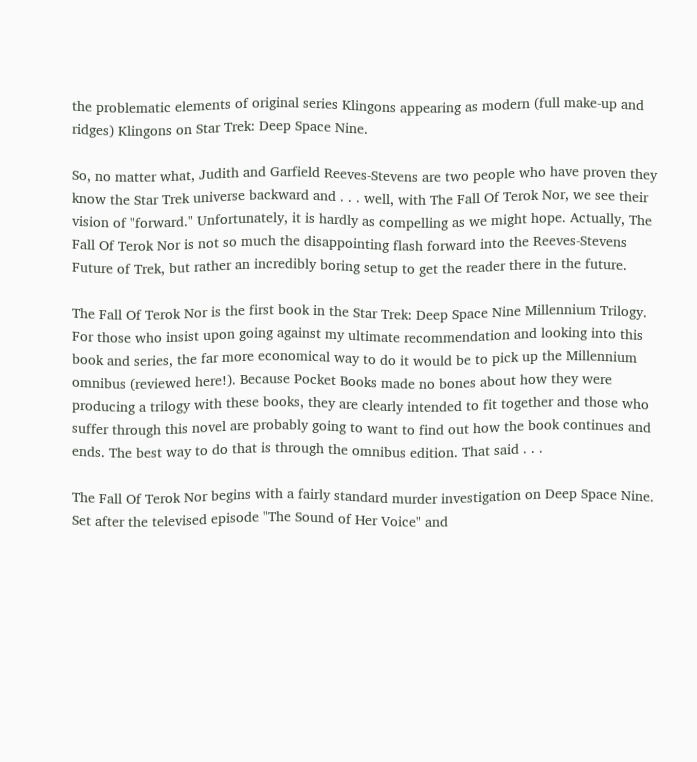the problematic elements of original series Klingons appearing as modern (full make-up and ridges) Klingons on Star Trek: Deep Space Nine.

So, no matter what, Judith and Garfield Reeves-Stevens are two people who have proven they know the Star Trek universe backward and . . . well, with The Fall Of Terok Nor, we see their vision of "forward." Unfortunately, it is hardly as compelling as we might hope. Actually, The Fall Of Terok Nor is not so much the disappointing flash forward into the Reeves-Stevens Future of Trek, but rather an incredibly boring setup to get the reader there in the future.

The Fall Of Terok Nor is the first book in the Star Trek: Deep Space Nine Millennium Trilogy. For those who insist upon going against my ultimate recommendation and looking into this book and series, the far more economical way to do it would be to pick up the Millennium omnibus (reviewed here!). Because Pocket Books made no bones about how they were producing a trilogy with these books, they are clearly intended to fit together and those who suffer through this novel are probably going to want to find out how the book continues and ends. The best way to do that is through the omnibus edition. That said . . .

The Fall Of Terok Nor begins with a fairly standard murder investigation on Deep Space Nine. Set after the televised episode "The Sound of Her Voice" and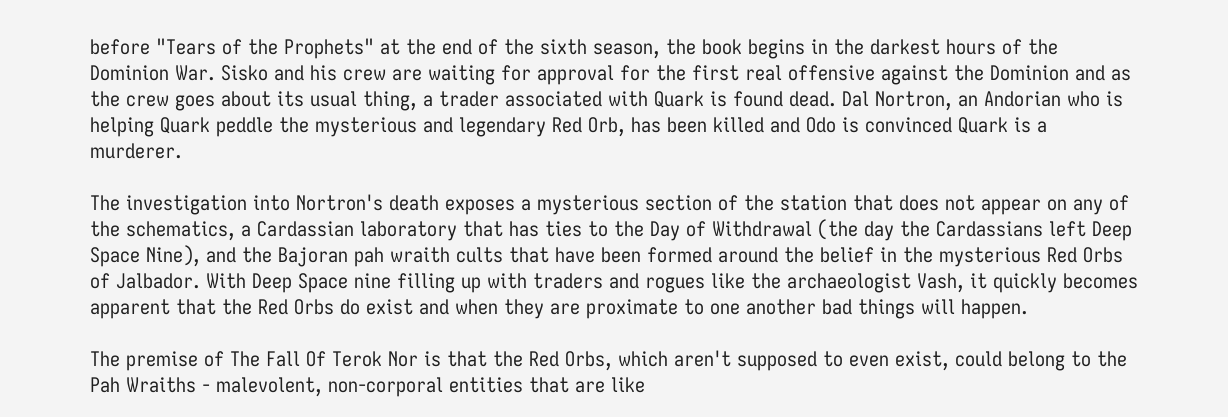before "Tears of the Prophets" at the end of the sixth season, the book begins in the darkest hours of the Dominion War. Sisko and his crew are waiting for approval for the first real offensive against the Dominion and as the crew goes about its usual thing, a trader associated with Quark is found dead. Dal Nortron, an Andorian who is helping Quark peddle the mysterious and legendary Red Orb, has been killed and Odo is convinced Quark is a murderer.

The investigation into Nortron's death exposes a mysterious section of the station that does not appear on any of the schematics, a Cardassian laboratory that has ties to the Day of Withdrawal (the day the Cardassians left Deep Space Nine), and the Bajoran pah wraith cults that have been formed around the belief in the mysterious Red Orbs of Jalbador. With Deep Space nine filling up with traders and rogues like the archaeologist Vash, it quickly becomes apparent that the Red Orbs do exist and when they are proximate to one another bad things will happen.

The premise of The Fall Of Terok Nor is that the Red Orbs, which aren't supposed to even exist, could belong to the Pah Wraiths - malevolent, non-corporal entities that are like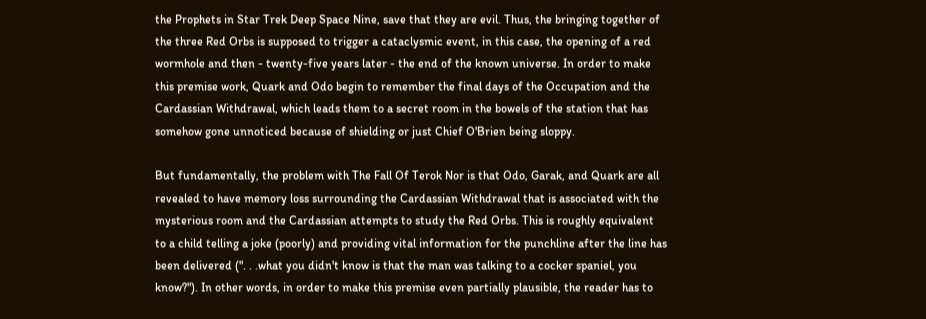the Prophets in Star Trek Deep Space Nine, save that they are evil. Thus, the bringing together of the three Red Orbs is supposed to trigger a cataclysmic event, in this case, the opening of a red wormhole and then - twenty-five years later - the end of the known universe. In order to make this premise work, Quark and Odo begin to remember the final days of the Occupation and the Cardassian Withdrawal, which leads them to a secret room in the bowels of the station that has somehow gone unnoticed because of shielding or just Chief O'Brien being sloppy.

But fundamentally, the problem with The Fall Of Terok Nor is that Odo, Garak, and Quark are all revealed to have memory loss surrounding the Cardassian Withdrawal that is associated with the mysterious room and the Cardassian attempts to study the Red Orbs. This is roughly equivalent to a child telling a joke (poorly) and providing vital information for the punchline after the line has been delivered (". . .what you didn't know is that the man was talking to a cocker spaniel, you know?"). In other words, in order to make this premise even partially plausible, the reader has to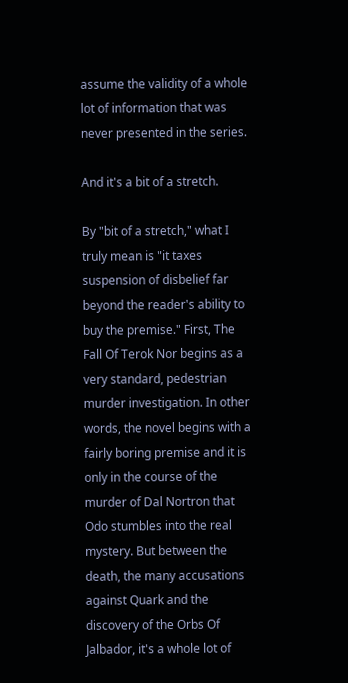assume the validity of a whole lot of information that was never presented in the series.

And it's a bit of a stretch.

By "bit of a stretch," what I truly mean is "it taxes suspension of disbelief far beyond the reader's ability to buy the premise." First, The Fall Of Terok Nor begins as a very standard, pedestrian murder investigation. In other words, the novel begins with a fairly boring premise and it is only in the course of the murder of Dal Nortron that Odo stumbles into the real mystery. But between the death, the many accusations against Quark and the discovery of the Orbs Of Jalbador, it's a whole lot of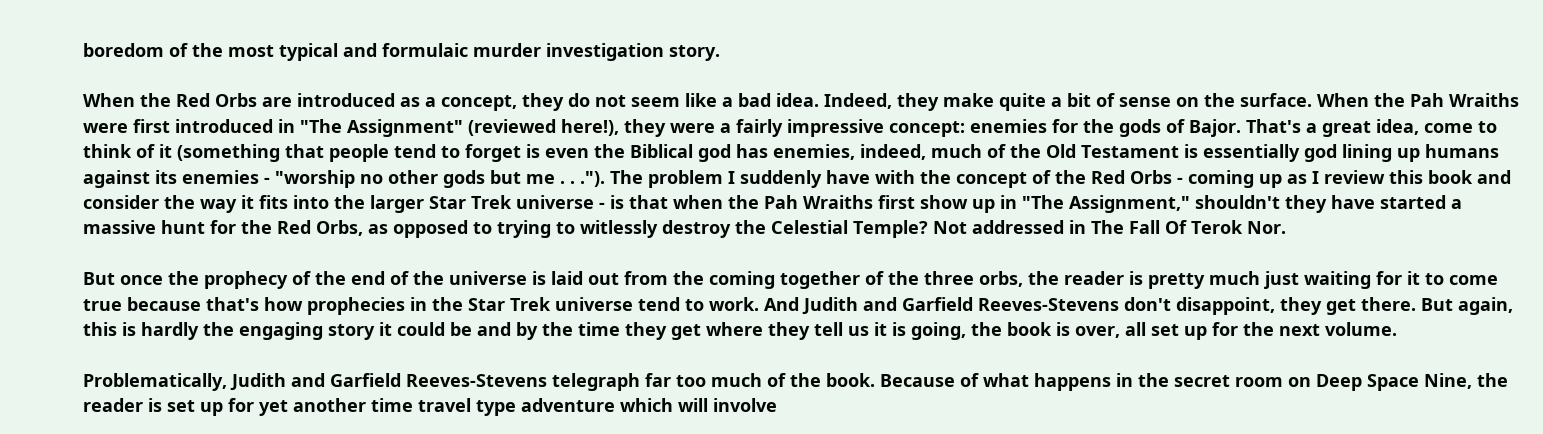boredom of the most typical and formulaic murder investigation story.

When the Red Orbs are introduced as a concept, they do not seem like a bad idea. Indeed, they make quite a bit of sense on the surface. When the Pah Wraiths were first introduced in "The Assignment" (reviewed here!), they were a fairly impressive concept: enemies for the gods of Bajor. That's a great idea, come to think of it (something that people tend to forget is even the Biblical god has enemies, indeed, much of the Old Testament is essentially god lining up humans against its enemies - "worship no other gods but me . . ."). The problem I suddenly have with the concept of the Red Orbs - coming up as I review this book and consider the way it fits into the larger Star Trek universe - is that when the Pah Wraiths first show up in "The Assignment," shouldn't they have started a massive hunt for the Red Orbs, as opposed to trying to witlessly destroy the Celestial Temple? Not addressed in The Fall Of Terok Nor.

But once the prophecy of the end of the universe is laid out from the coming together of the three orbs, the reader is pretty much just waiting for it to come true because that's how prophecies in the Star Trek universe tend to work. And Judith and Garfield Reeves-Stevens don't disappoint, they get there. But again, this is hardly the engaging story it could be and by the time they get where they tell us it is going, the book is over, all set up for the next volume.

Problematically, Judith and Garfield Reeves-Stevens telegraph far too much of the book. Because of what happens in the secret room on Deep Space Nine, the reader is set up for yet another time travel type adventure which will involve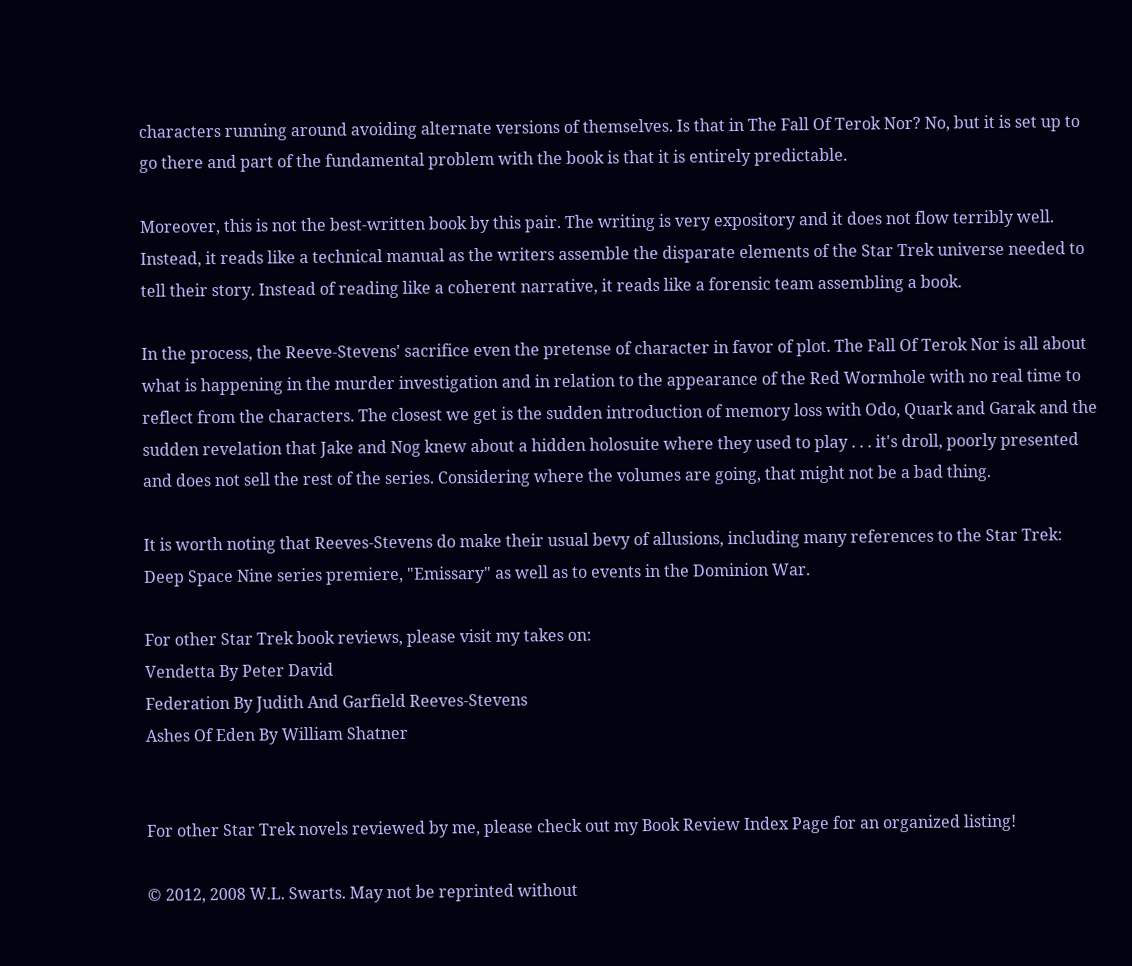characters running around avoiding alternate versions of themselves. Is that in The Fall Of Terok Nor? No, but it is set up to go there and part of the fundamental problem with the book is that it is entirely predictable.

Moreover, this is not the best-written book by this pair. The writing is very expository and it does not flow terribly well. Instead, it reads like a technical manual as the writers assemble the disparate elements of the Star Trek universe needed to tell their story. Instead of reading like a coherent narrative, it reads like a forensic team assembling a book.

In the process, the Reeve-Stevens' sacrifice even the pretense of character in favor of plot. The Fall Of Terok Nor is all about what is happening in the murder investigation and in relation to the appearance of the Red Wormhole with no real time to reflect from the characters. The closest we get is the sudden introduction of memory loss with Odo, Quark and Garak and the sudden revelation that Jake and Nog knew about a hidden holosuite where they used to play . . . it's droll, poorly presented and does not sell the rest of the series. Considering where the volumes are going, that might not be a bad thing.

It is worth noting that Reeves-Stevens do make their usual bevy of allusions, including many references to the Star Trek: Deep Space Nine series premiere, "Emissary" as well as to events in the Dominion War.

For other Star Trek book reviews, please visit my takes on:
Vendetta By Peter David
Federation By Judith And Garfield Reeves-Stevens
Ashes Of Eden By William Shatner


For other Star Trek novels reviewed by me, please check out my Book Review Index Page for an organized listing!

© 2012, 2008 W.L. Swarts. May not be reprinted without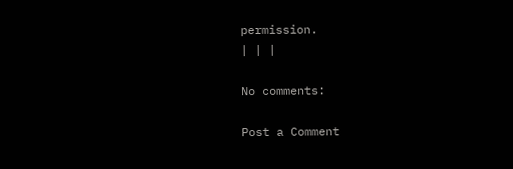permission.
| | |

No comments:

Post a Comment